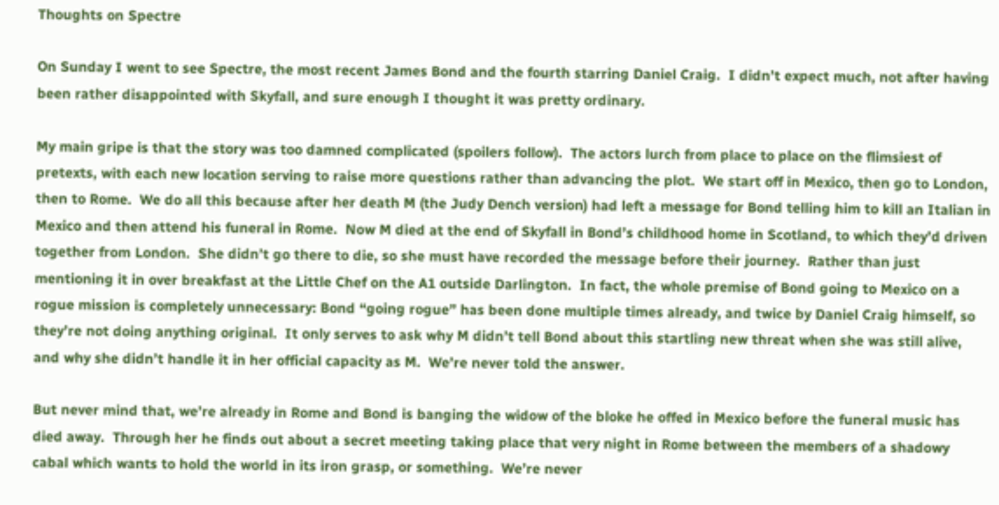Thoughts on Spectre

On Sunday I went to see Spectre, the most recent James Bond and the fourth starring Daniel Craig.  I didn’t expect much, not after having been rather disappointed with Skyfall, and sure enough I thought it was pretty ordinary.

My main gripe is that the story was too damned complicated (spoilers follow).  The actors lurch from place to place on the flimsiest of pretexts, with each new location serving to raise more questions rather than advancing the plot.  We start off in Mexico, then go to London, then to Rome.  We do all this because after her death M (the Judy Dench version) had left a message for Bond telling him to kill an Italian in Mexico and then attend his funeral in Rome.  Now M died at the end of Skyfall in Bond’s childhood home in Scotland, to which they’d driven together from London.  She didn’t go there to die, so she must have recorded the message before their journey.  Rather than just mentioning it in over breakfast at the Little Chef on the A1 outside Darlington.  In fact, the whole premise of Bond going to Mexico on a rogue mission is completely unnecessary: Bond “going rogue” has been done multiple times already, and twice by Daniel Craig himself, so they’re not doing anything original.  It only serves to ask why M didn’t tell Bond about this startling new threat when she was still alive, and why she didn’t handle it in her official capacity as M.  We’re never told the answer.

But never mind that, we’re already in Rome and Bond is banging the widow of the bloke he offed in Mexico before the funeral music has died away.  Through her he finds out about a secret meeting taking place that very night in Rome between the members of a shadowy cabal which wants to hold the world in its iron grasp, or something.  We’re never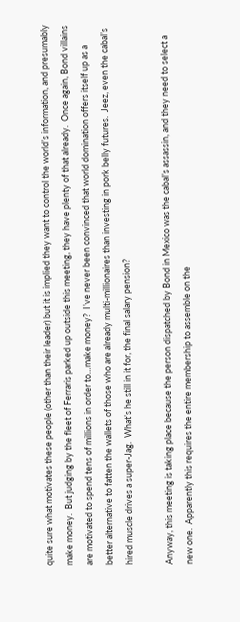quite sure what motivates these people (other than their leader) but it is implied they want to control the world’s information, and presumably make money.  But judging by the fleet of Ferraris parked up outside this meeting, they have plenty of that already.  Once again, Bond villains are motivated to spend tens of millions in order to…make money?  I’ve never been convinced that world domination offers itself up as a better alternative to fatten the wallets of those who are already multi-millionaires than investing in pork belly futures.  Jeez, even the cabal’s hired muscle drives a super-Jag.  What’s he still in it for, the final salary pension?

Anyway, this meeting is taking place because the person dispatched by Bond in Mexico was the cabal’s assassin, and they need to select a new one.  Apparently this requires the entire membership to assemble on the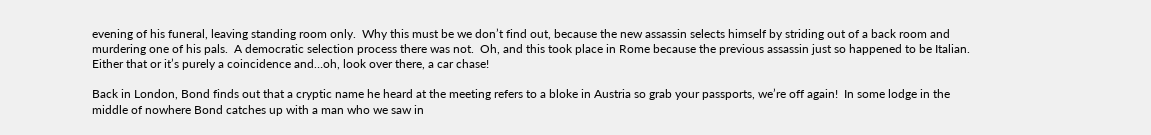evening of his funeral, leaving standing room only.  Why this must be we don’t find out, because the new assassin selects himself by striding out of a back room and murdering one of his pals.  A democratic selection process there was not.  Oh, and this took place in Rome because the previous assassin just so happened to be Italian.  Either that or it’s purely a coincidence and…oh, look over there, a car chase!

Back in London, Bond finds out that a cryptic name he heard at the meeting refers to a bloke in Austria so grab your passports, we’re off again!  In some lodge in the middle of nowhere Bond catches up with a man who we saw in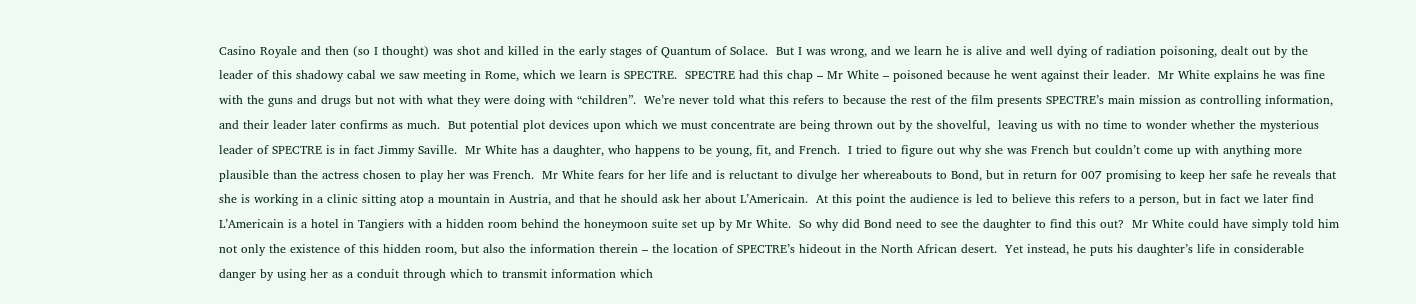Casino Royale and then (so I thought) was shot and killed in the early stages of Quantum of Solace.  But I was wrong, and we learn he is alive and well dying of radiation poisoning, dealt out by the leader of this shadowy cabal we saw meeting in Rome, which we learn is SPECTRE.  SPECTRE had this chap – Mr White – poisoned because he went against their leader.  Mr White explains he was fine with the guns and drugs but not with what they were doing with “children”.  We’re never told what this refers to because the rest of the film presents SPECTRE’s main mission as controlling information, and their leader later confirms as much.  But potential plot devices upon which we must concentrate are being thrown out by the shovelful,  leaving us with no time to wonder whether the mysterious leader of SPECTRE is in fact Jimmy Saville.  Mr White has a daughter, who happens to be young, fit, and French.  I tried to figure out why she was French but couldn’t come up with anything more plausible than the actress chosen to play her was French.  Mr White fears for her life and is reluctant to divulge her whereabouts to Bond, but in return for 007 promising to keep her safe he reveals that she is working in a clinic sitting atop a mountain in Austria, and that he should ask her about L’Americain.  At this point the audience is led to believe this refers to a person, but in fact we later find L’Americain is a hotel in Tangiers with a hidden room behind the honeymoon suite set up by Mr White.  So why did Bond need to see the daughter to find this out?  Mr White could have simply told him not only the existence of this hidden room, but also the information therein – the location of SPECTRE’s hideout in the North African desert.  Yet instead, he puts his daughter’s life in considerable danger by using her as a conduit through which to transmit information which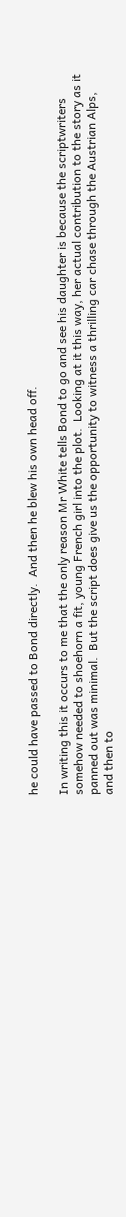he could have passed to Bond directly.  And then he blew his own head off.

In writing this it occurs to me that the only reason Mr White tells Bond to go and see his daughter is because the scriptwriters somehow needed to shoehorn a fit, young French girl into the plot.  Looking at it this way, her actual contribution to the story as it panned out was minimal.  But the script does give us the opportunity to witness a thrilling car chase through the Austrian Alps, and then to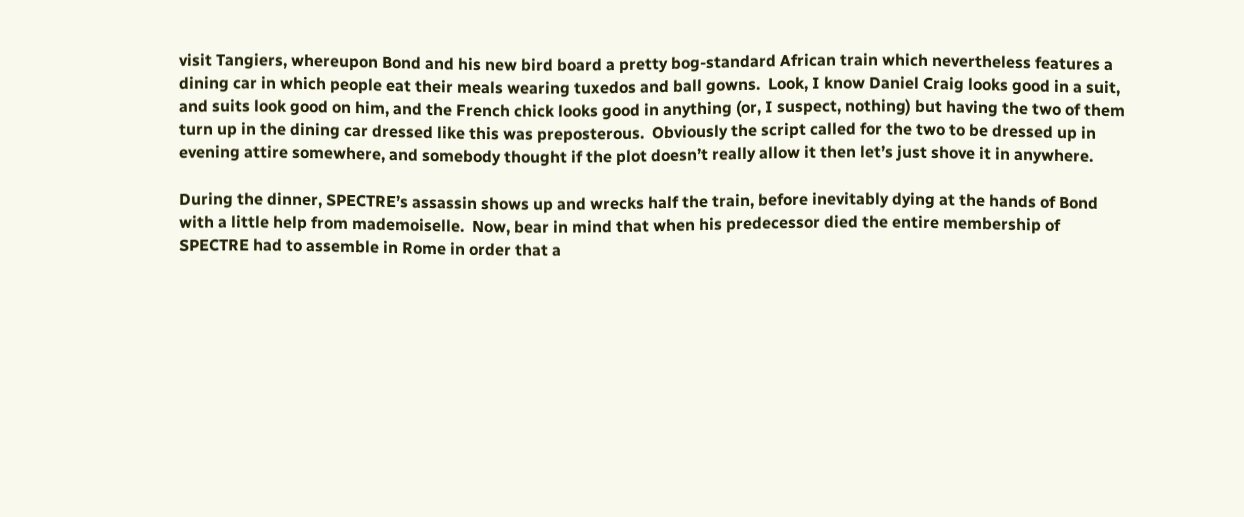visit Tangiers, whereupon Bond and his new bird board a pretty bog-standard African train which nevertheless features a dining car in which people eat their meals wearing tuxedos and ball gowns.  Look, I know Daniel Craig looks good in a suit, and suits look good on him, and the French chick looks good in anything (or, I suspect, nothing) but having the two of them turn up in the dining car dressed like this was preposterous.  Obviously the script called for the two to be dressed up in evening attire somewhere, and somebody thought if the plot doesn’t really allow it then let’s just shove it in anywhere.

During the dinner, SPECTRE’s assassin shows up and wrecks half the train, before inevitably dying at the hands of Bond with a little help from mademoiselle.  Now, bear in mind that when his predecessor died the entire membership of SPECTRE had to assemble in Rome in order that a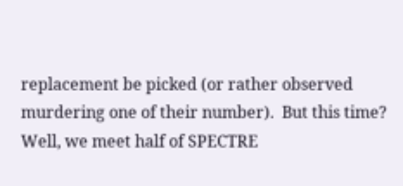replacement be picked (or rather observed murdering one of their number).  But this time?  Well, we meet half of SPECTRE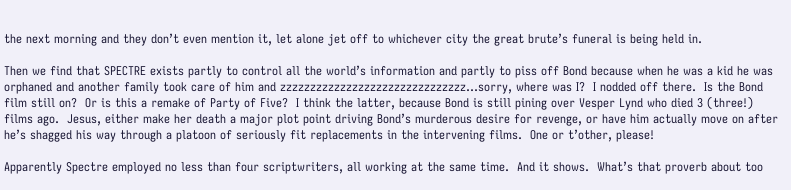the next morning and they don’t even mention it, let alone jet off to whichever city the great brute’s funeral is being held in.

Then we find that SPECTRE exists partly to control all the world’s information and partly to piss off Bond because when he was a kid he was orphaned and another family took care of him and zzzzzzzzzzzzzzzzzzzzzzzzzzzzzzz…sorry, where was I?  I nodded off there.  Is the Bond film still on?  Or is this a remake of Party of Five?  I think the latter, because Bond is still pining over Vesper Lynd who died 3 (three!) films ago.  Jesus, either make her death a major plot point driving Bond’s murderous desire for revenge, or have him actually move on after he’s shagged his way through a platoon of seriously fit replacements in the intervening films.  One or t’other, please!

Apparently Spectre employed no less than four scriptwriters, all working at the same time.  And it shows.  What’s that proverb about too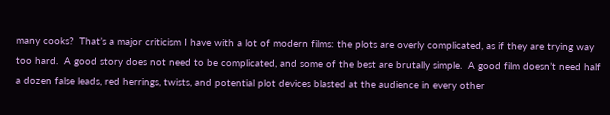many cooks?  That’s a major criticism I have with a lot of modern films: the plots are overly complicated, as if they are trying way too hard.  A good story does not need to be complicated, and some of the best are brutally simple.  A good film doesn’t need half a dozen false leads, red herrings, twists, and potential plot devices blasted at the audience in every other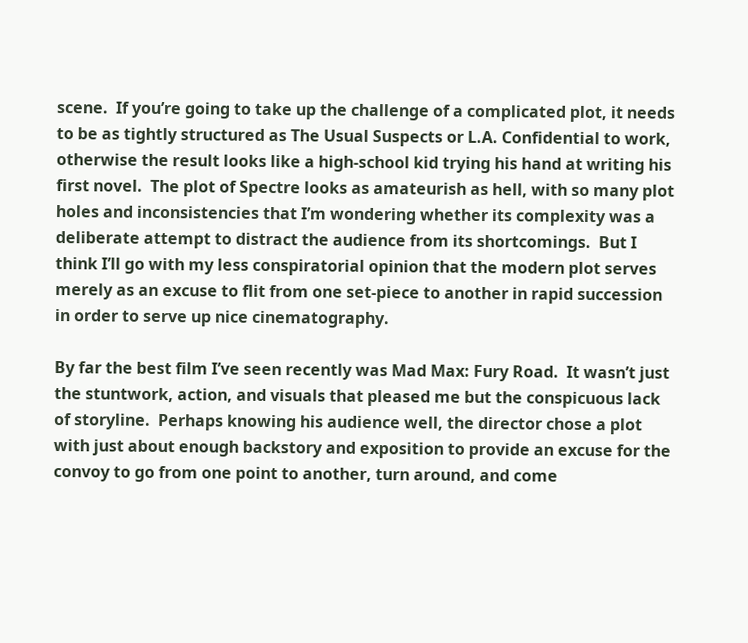scene.  If you’re going to take up the challenge of a complicated plot, it needs to be as tightly structured as The Usual Suspects or L.A. Confidential to work, otherwise the result looks like a high-school kid trying his hand at writing his first novel.  The plot of Spectre looks as amateurish as hell, with so many plot holes and inconsistencies that I’m wondering whether its complexity was a deliberate attempt to distract the audience from its shortcomings.  But I think I’ll go with my less conspiratorial opinion that the modern plot serves merely as an excuse to flit from one set-piece to another in rapid succession in order to serve up nice cinematography.

By far the best film I’ve seen recently was Mad Max: Fury Road.  It wasn’t just the stuntwork, action, and visuals that pleased me but the conspicuous lack of storyline.  Perhaps knowing his audience well, the director chose a plot with just about enough backstory and exposition to provide an excuse for the convoy to go from one point to another, turn around, and come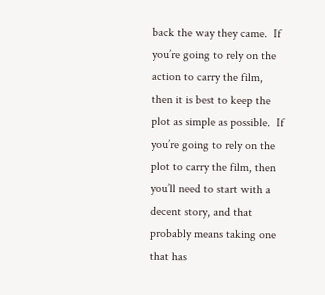back the way they came.  If you’re going to rely on the action to carry the film, then it is best to keep the plot as simple as possible.  If you’re going to rely on the plot to carry the film, then you’ll need to start with a decent story, and that probably means taking one that has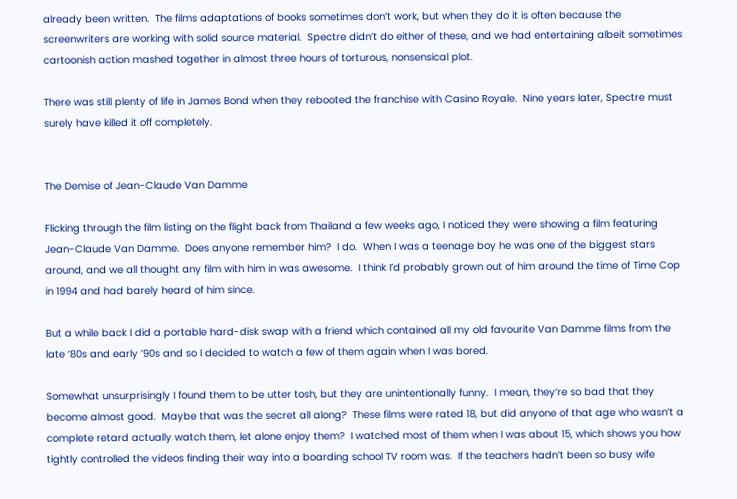already been written.  The films adaptations of books sometimes don’t work, but when they do it is often because the screenwriters are working with solid source material.  Spectre didn’t do either of these, and we had entertaining albeit sometimes cartoonish action mashed together in almost three hours of torturous, nonsensical plot.

There was still plenty of life in James Bond when they rebooted the franchise with Casino Royale.  Nine years later, Spectre must surely have killed it off completely.


The Demise of Jean-Claude Van Damme

Flicking through the film listing on the flight back from Thailand a few weeks ago, I noticed they were showing a film featuring Jean-Claude Van Damme.  Does anyone remember him?  I do.  When I was a teenage boy he was one of the biggest stars around, and we all thought any film with him in was awesome.  I think I’d probably grown out of him around the time of Time Cop in 1994 and had barely heard of him since.

But a while back I did a portable hard-disk swap with a friend which contained all my old favourite Van Damme films from the late ’80s and early ’90s and so I decided to watch a few of them again when I was bored.

Somewhat unsurprisingly I found them to be utter tosh, but they are unintentionally funny.  I mean, they’re so bad that they become almost good.  Maybe that was the secret all along?  These films were rated 18, but did anyone of that age who wasn’t a complete retard actually watch them, let alone enjoy them?  I watched most of them when I was about 15, which shows you how tightly controlled the videos finding their way into a boarding school TV room was.  If the teachers hadn’t been so busy wife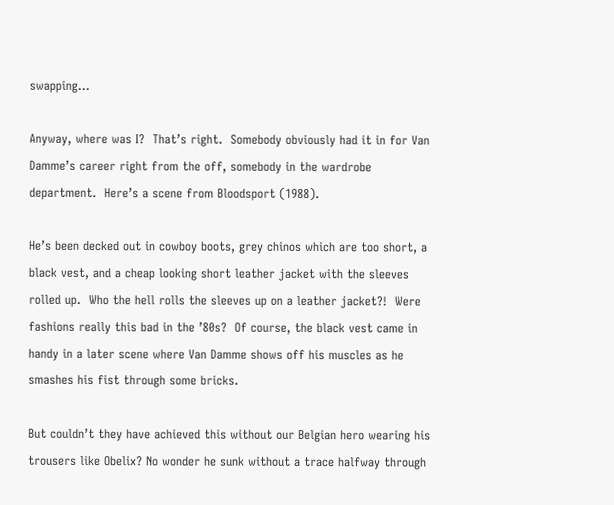swapping…

Anyway, where was I?  That’s right.  Somebody obviously had it in for Van Damme’s career right from the off, somebody in the wardrobe department.  Here’s a scene from Bloodsport (1988).

He’s been decked out in cowboy boots, grey chinos which are too short, a black vest, and a cheap looking short leather jacket with the sleeves rolled up.  Who the hell rolls the sleeves up on a leather jacket?!  Were fashions really this bad in the ’80s?  Of course, the black vest came in handy in a later scene where Van Damme shows off his muscles as he smashes his fist through some bricks.

But couldn’t they have achieved this without our Belgian hero wearing his trousers like Obelix? No wonder he sunk without a trace halfway through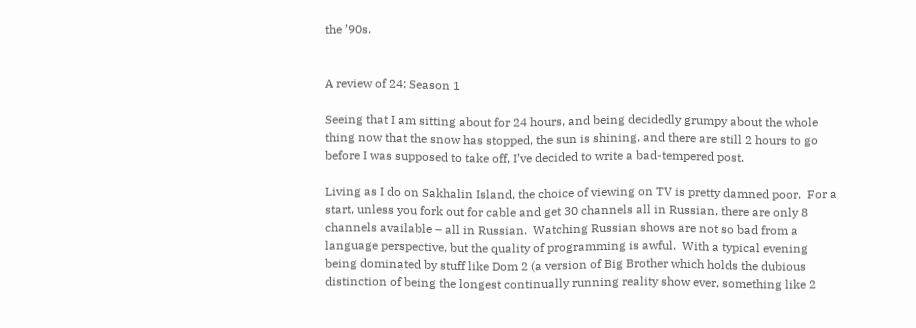the ’90s.


A review of 24: Season 1

Seeing that I am sitting about for 24 hours, and being decidedly grumpy about the whole thing now that the snow has stopped, the sun is shining, and there are still 2 hours to go before I was supposed to take off, I’ve decided to write a bad-tempered post.

Living as I do on Sakhalin Island, the choice of viewing on TV is pretty damned poor.  For a start, unless you fork out for cable and get 30 channels all in Russian, there are only 8 channels available – all in Russian.  Watching Russian shows are not so bad from a language perspective, but the quality of programming is awful.  With a typical evening being dominated by stuff like Dom 2 (a version of Big Brother which holds the dubious distinction of being the longest continually running reality show ever, something like 2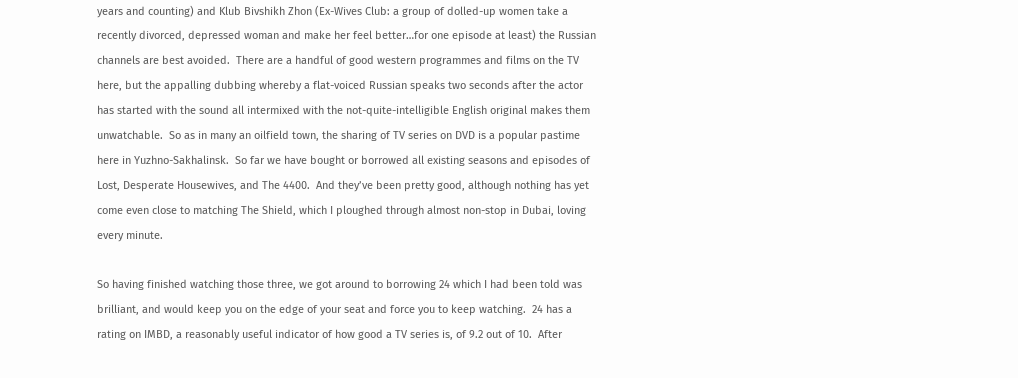years and counting) and Klub Bivshikh Zhon (Ex-Wives Club: a group of dolled-up women take a recently divorced, depressed woman and make her feel better…for one episode at least) the Russian channels are best avoided.  There are a handful of good western programmes and films on the TV here, but the appalling dubbing whereby a flat-voiced Russian speaks two seconds after the actor has started with the sound all intermixed with the not-quite-intelligible English original makes them unwatchable.  So as in many an oilfield town, the sharing of TV series on DVD is a popular pastime here in Yuzhno-Sakhalinsk.  So far we have bought or borrowed all existing seasons and episodes of Lost, Desperate Housewives, and The 4400.  And they’ve been pretty good, although nothing has yet come even close to matching The Shield, which I ploughed through almost non-stop in Dubai, loving every minute.

So having finished watching those three, we got around to borrowing 24 which I had been told was brilliant, and would keep you on the edge of your seat and force you to keep watching.  24 has a rating on IMBD, a reasonably useful indicator of how good a TV series is, of 9.2 out of 10.  After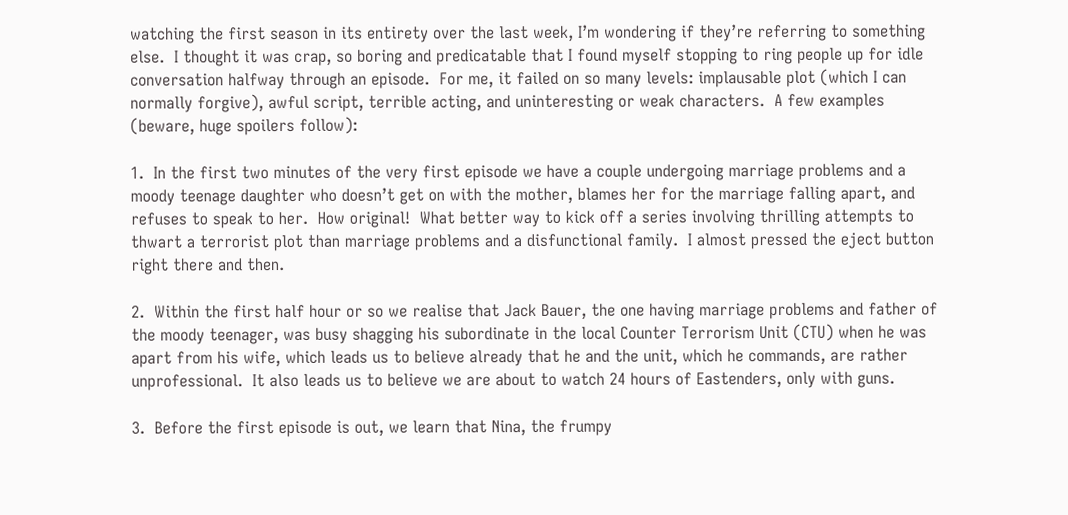watching the first season in its entirety over the last week, I’m wondering if they’re referring to something else.  I thought it was crap, so boring and predicatable that I found myself stopping to ring people up for idle conversation halfway through an episode.  For me, it failed on so many levels: implausable plot (which I can normally forgive), awful script, terrible acting, and uninteresting or weak characters.  A few examples (beware, huge spoilers follow):

1.  In the first two minutes of the very first episode we have a couple undergoing marriage problems and a moody teenage daughter who doesn’t get on with the mother, blames her for the marriage falling apart, and refuses to speak to her.  How original!  What better way to kick off a series involving thrilling attempts to thwart a terrorist plot than marriage problems and a disfunctional family.  I almost pressed the eject button right there and then.

2.  Within the first half hour or so we realise that Jack Bauer, the one having marriage problems and father of the moody teenager, was busy shagging his subordinate in the local Counter Terrorism Unit (CTU) when he was apart from his wife, which leads us to believe already that he and the unit, which he commands, are rather unprofessional.  It also leads us to believe we are about to watch 24 hours of Eastenders, only with guns.

3.  Before the first episode is out, we learn that Nina, the frumpy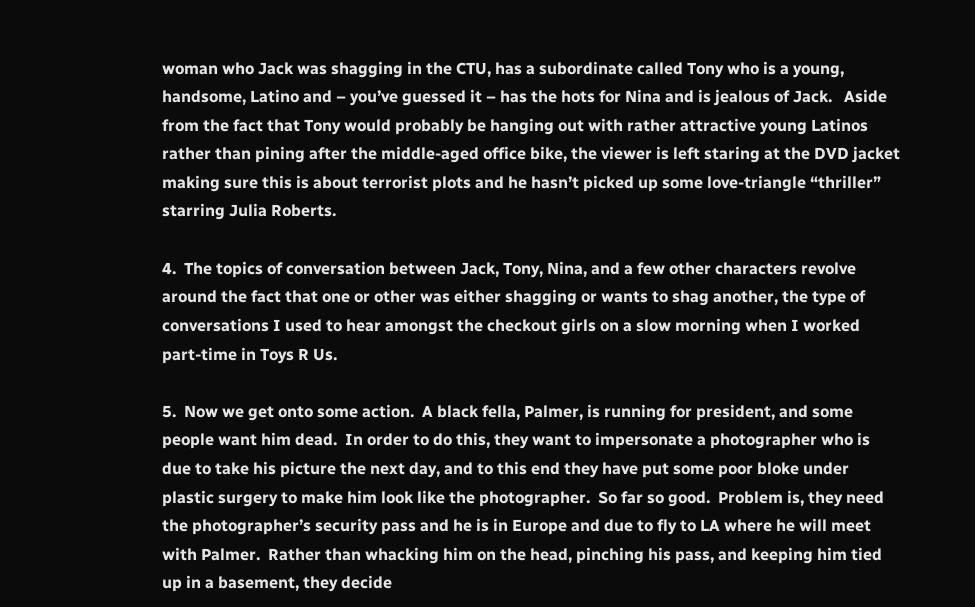woman who Jack was shagging in the CTU, has a subordinate called Tony who is a young, handsome, Latino and – you’ve guessed it – has the hots for Nina and is jealous of Jack.   Aside from the fact that Tony would probably be hanging out with rather attractive young Latinos rather than pining after the middle-aged office bike, the viewer is left staring at the DVD jacket making sure this is about terrorist plots and he hasn’t picked up some love-triangle “thriller” starring Julia Roberts.

4.  The topics of conversation between Jack, Tony, Nina, and a few other characters revolve around the fact that one or other was either shagging or wants to shag another, the type of conversations I used to hear amongst the checkout girls on a slow morning when I worked part-time in Toys R Us.

5.  Now we get onto some action.  A black fella, Palmer, is running for president, and some people want him dead.  In order to do this, they want to impersonate a photographer who is due to take his picture the next day, and to this end they have put some poor bloke under plastic surgery to make him look like the photographer.  So far so good.  Problem is, they need the photographer’s security pass and he is in Europe and due to fly to LA where he will meet with Palmer.  Rather than whacking him on the head, pinching his pass, and keeping him tied up in a basement, they decide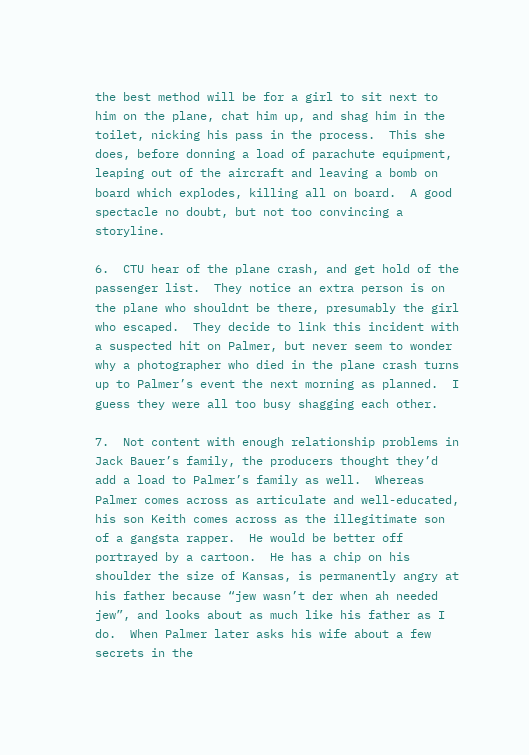the best method will be for a girl to sit next to him on the plane, chat him up, and shag him in the toilet, nicking his pass in the process.  This she does, before donning a load of parachute equipment, leaping out of the aircraft and leaving a bomb on board which explodes, killing all on board.  A good spectacle no doubt, but not too convincing a storyline.

6.  CTU hear of the plane crash, and get hold of the passenger list.  They notice an extra person is on the plane who shouldnt be there, presumably the girl who escaped.  They decide to link this incident with a suspected hit on Palmer, but never seem to wonder why a photographer who died in the plane crash turns up to Palmer’s event the next morning as planned.  I guess they were all too busy shagging each other.

7.  Not content with enough relationship problems in Jack Bauer’s family, the producers thought they’d add a load to Palmer’s family as well.  Whereas Palmer comes across as articulate and well-educated, his son Keith comes across as the illegitimate son of a gangsta rapper.  He would be better off portrayed by a cartoon.  He has a chip on his shoulder the size of Kansas, is permanently angry at his father because “jew wasn’t der when ah needed jew”, and looks about as much like his father as I do.  When Palmer later asks his wife about a few secrets in the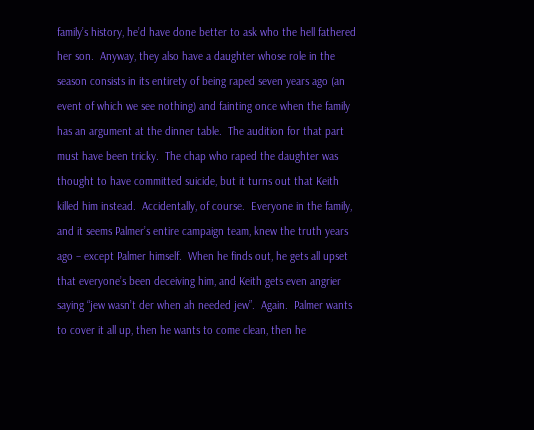family’s history, he’d have done better to ask who the hell fathered her son.  Anyway, they also have a daughter whose role in the season consists in its entirety of being raped seven years ago (an event of which we see nothing) and fainting once when the family has an argument at the dinner table.  The audition for that part must have been tricky.  The chap who raped the daughter was thought to have committed suicide, but it turns out that Keith killed him instead.  Accidentally, of course.  Everyone in the family, and it seems Palmer’s entire campaign team, knew the truth years ago – except Palmer himself.  When he finds out, he gets all upset that everyone’s been deceiving him, and Keith gets even angrier saying “jew wasn’t der when ah needed jew”.  Again.  Palmer wants to cover it all up, then he wants to come clean, then he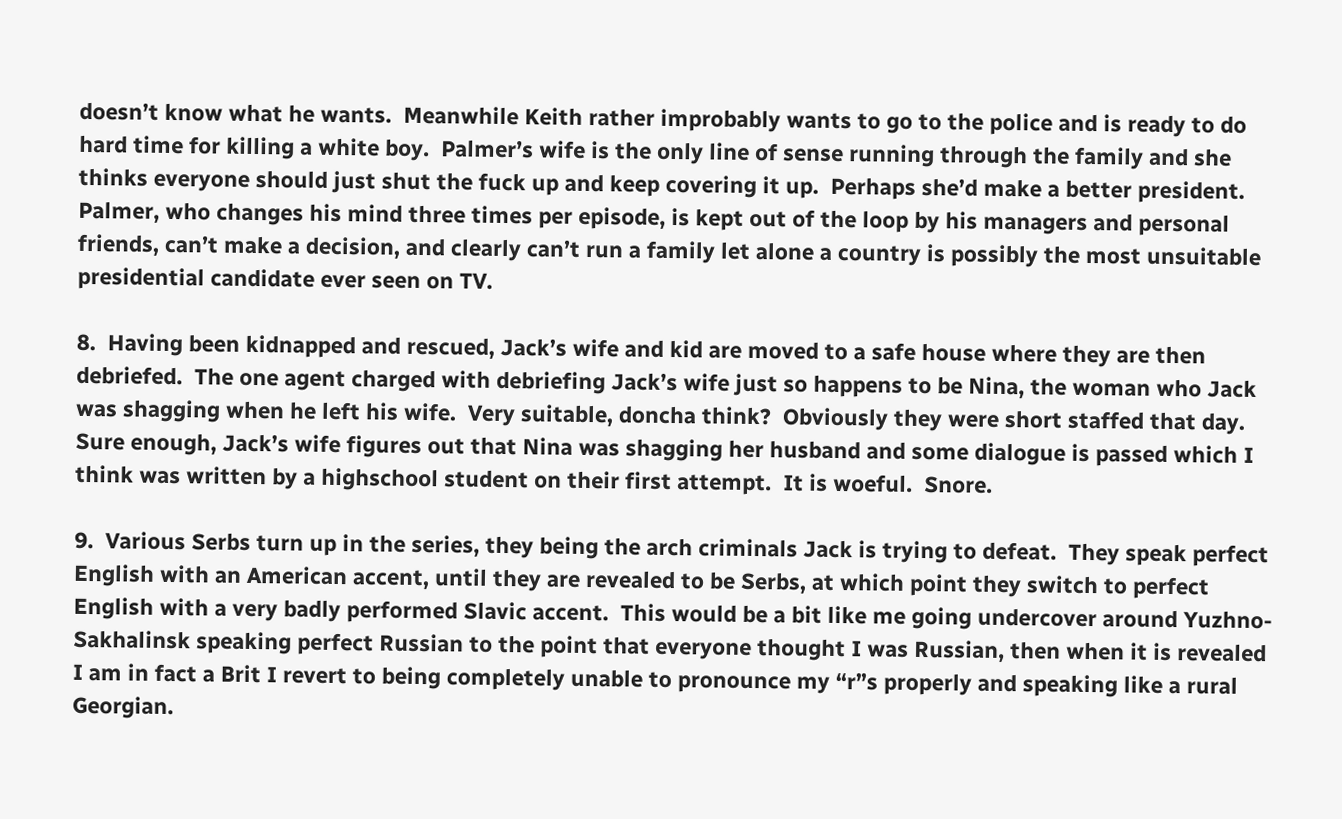doesn’t know what he wants.  Meanwhile Keith rather improbably wants to go to the police and is ready to do hard time for killing a white boy.  Palmer’s wife is the only line of sense running through the family and she thinks everyone should just shut the fuck up and keep covering it up.  Perhaps she’d make a better president.  Palmer, who changes his mind three times per episode, is kept out of the loop by his managers and personal friends, can’t make a decision, and clearly can’t run a family let alone a country is possibly the most unsuitable presidential candidate ever seen on TV.

8.  Having been kidnapped and rescued, Jack’s wife and kid are moved to a safe house where they are then debriefed.  The one agent charged with debriefing Jack’s wife just so happens to be Nina, the woman who Jack was shagging when he left his wife.  Very suitable, doncha think?  Obviously they were short staffed that day.  Sure enough, Jack’s wife figures out that Nina was shagging her husband and some dialogue is passed which I think was written by a highschool student on their first attempt.  It is woeful.  Snore.

9.  Various Serbs turn up in the series, they being the arch criminals Jack is trying to defeat.  They speak perfect English with an American accent, until they are revealed to be Serbs, at which point they switch to perfect English with a very badly performed Slavic accent.  This would be a bit like me going undercover around Yuzhno-Sakhalinsk speaking perfect Russian to the point that everyone thought I was Russian, then when it is revealed I am in fact a Brit I revert to being completely unable to pronounce my “r”s properly and speaking like a rural Georgian.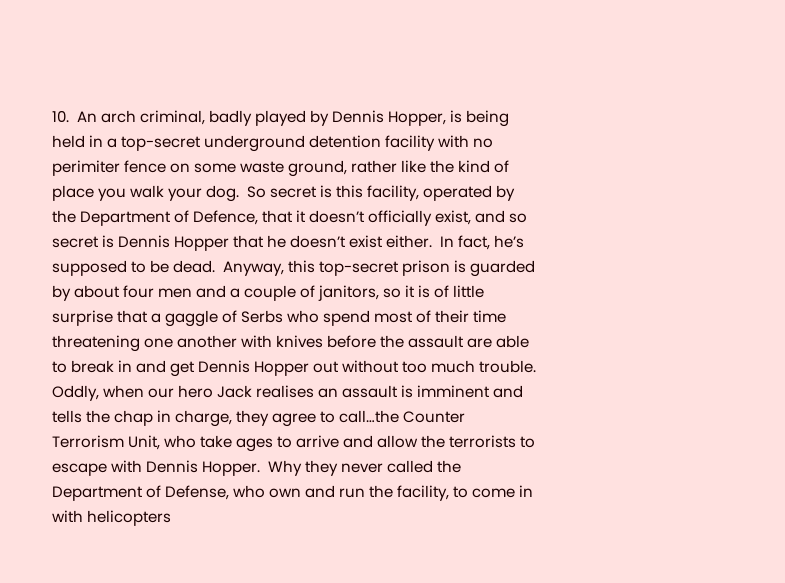10.  An arch criminal, badly played by Dennis Hopper, is being held in a top-secret underground detention facility with no perimiter fence on some waste ground, rather like the kind of place you walk your dog.  So secret is this facility, operated by the Department of Defence, that it doesn’t officially exist, and so secret is Dennis Hopper that he doesn’t exist either.  In fact, he’s supposed to be dead.  Anyway, this top-secret prison is guarded by about four men and a couple of janitors, so it is of little surprise that a gaggle of Serbs who spend most of their time threatening one another with knives before the assault are able to break in and get Dennis Hopper out without too much trouble.  Oddly, when our hero Jack realises an assault is imminent and tells the chap in charge, they agree to call…the Counter Terrorism Unit, who take ages to arrive and allow the terrorists to escape with Dennis Hopper.  Why they never called the Department of Defense, who own and run the facility, to come in with helicopters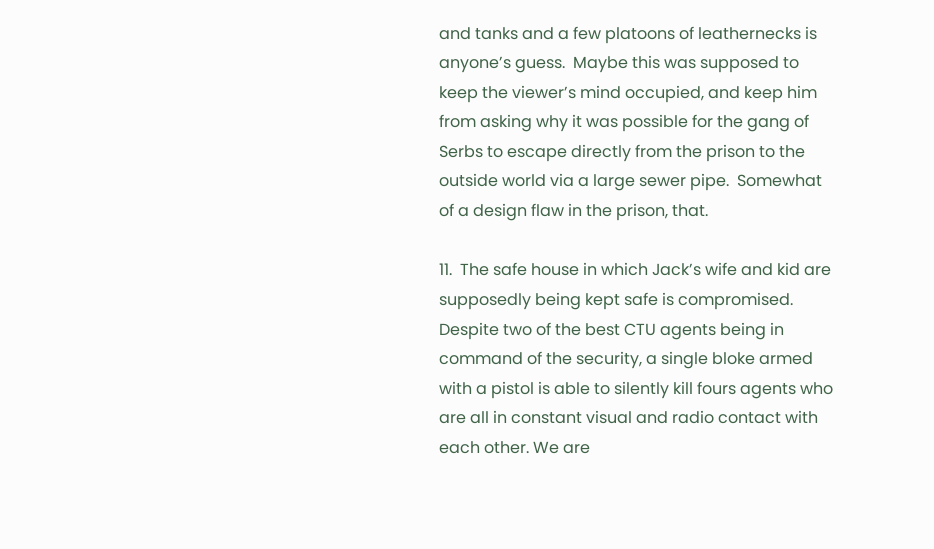and tanks and a few platoons of leathernecks is anyone’s guess.  Maybe this was supposed to keep the viewer’s mind occupied, and keep him from asking why it was possible for the gang of Serbs to escape directly from the prison to the outside world via a large sewer pipe.  Somewhat of a design flaw in the prison, that.

11.  The safe house in which Jack’s wife and kid are supposedly being kept safe is compromised.  Despite two of the best CTU agents being in command of the security, a single bloke armed with a pistol is able to silently kill fours agents who are all in constant visual and radio contact with each other. We are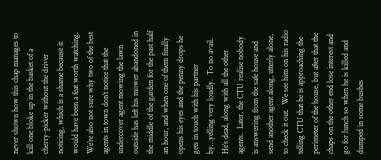never shown how this chap manages to kill one bloke up in the basket of a cherry-picker without the driver noticing, which is a shame because it would have been a feat worth watching.  We’re also not sure why two of the best agents in town don’t notice that the undercover agent mowing the lawn outside has left his mower abandoned in the middle of the garden for the past half an hour, and when one of them finally opens his eyes and the penny drops he gets in touch with his partner by…yelling very loudly.  To no avail.  He’s dead, along with all the other agents.  Later, the CTU realise nobody is answering from the safe house and send another agent along, utterly alone, to check it out.  We see him on his radio telling CTU that he is approaching the perimeter of the house, but after that the chaps on the other end lose interest and go for lunch so when he is killed and dumped in some bushes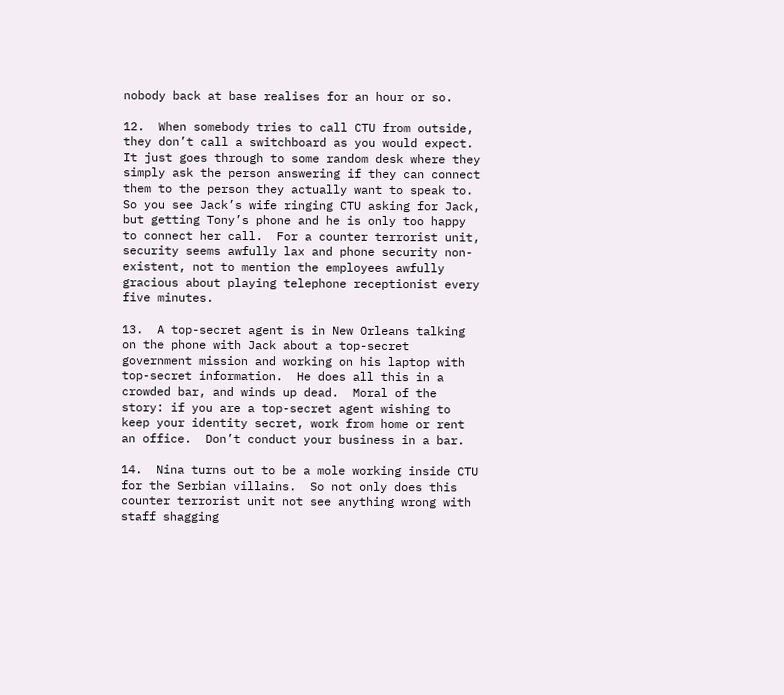nobody back at base realises for an hour or so.

12.  When somebody tries to call CTU from outside, they don’t call a switchboard as you would expect.  It just goes through to some random desk where they simply ask the person answering if they can connect them to the person they actually want to speak to.  So you see Jack’s wife ringing CTU asking for Jack, but getting Tony’s phone and he is only too happy to connect her call.  For a counter terrorist unit, security seems awfully lax and phone security non-existent, not to mention the employees awfully gracious about playing telephone receptionist every five minutes.

13.  A top-secret agent is in New Orleans talking on the phone with Jack about a top-secret government mission and working on his laptop with top-secret information.  He does all this in a crowded bar, and winds up dead.  Moral of the story: if you are a top-secret agent wishing to keep your identity secret, work from home or rent an office.  Don’t conduct your business in a bar.

14.  Nina turns out to be a mole working inside CTU for the Serbian villains.  So not only does this counter terrorist unit not see anything wrong with staff shagging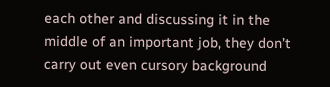each other and discussing it in the middle of an important job, they don’t carry out even cursory background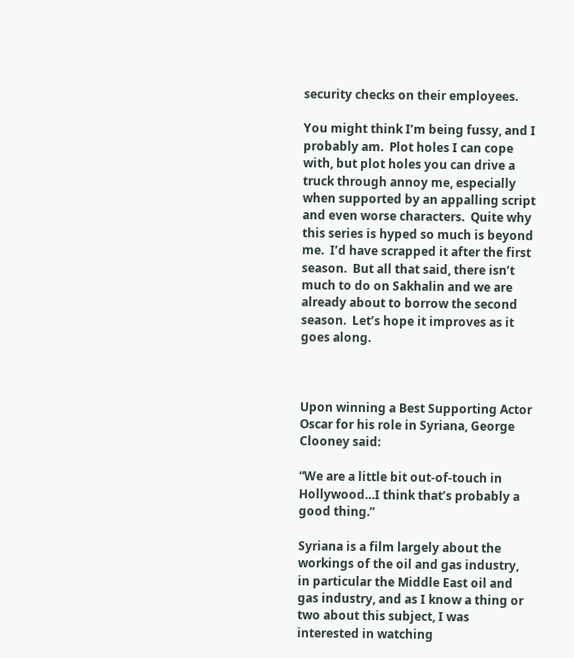security checks on their employees.

You might think I’m being fussy, and I probably am.  Plot holes I can cope with, but plot holes you can drive a truck through annoy me, especially when supported by an appalling script and even worse characters.  Quite why this series is hyped so much is beyond me.  I’d have scrapped it after the first season.  But all that said, there isn’t much to do on Sakhalin and we are already about to borrow the second season.  Let’s hope it improves as it goes along.



Upon winning a Best Supporting Actor Oscar for his role in Syriana, George Clooney said:

“We are a little bit out-of-touch in Hollywood…I think that’s probably a good thing.”

Syriana is a film largely about the workings of the oil and gas industry, in particular the Middle East oil and gas industry, and as I know a thing or two about this subject, I was interested in watching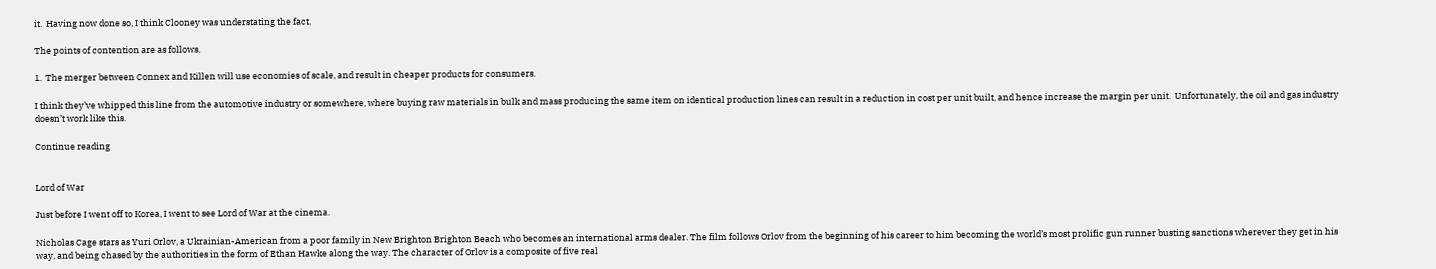it.  Having now done so, I think Clooney was understating the fact.

The points of contention are as follows.

1.  The merger between Connex and Killen will use economies of scale, and result in cheaper products for consumers.

I think they’ve whipped this line from the automotive industry or somewhere, where buying raw materials in bulk and mass producing the same item on identical production lines can result in a reduction in cost per unit built, and hence increase the margin per unit.  Unfortunately, the oil and gas industry doesn’t work like this.

Continue reading


Lord of War

Just before I went off to Korea, I went to see Lord of War at the cinema.

Nicholas Cage stars as Yuri Orlov, a Ukrainian-American from a poor family in New Brighton Brighton Beach who becomes an international arms dealer. The film follows Orlov from the beginning of his career to him becoming the world’s most prolific gun runner busting sanctions wherever they get in his way, and being chased by the authorities in the form of Ethan Hawke along the way. The character of Orlov is a composite of five real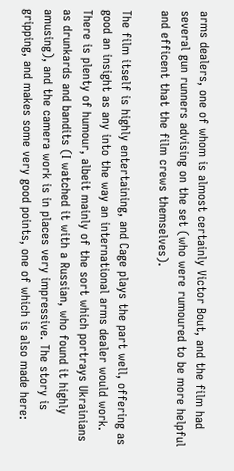arms dealers, one of whom is almost certainly Victor Bout, and the film had several gun runners advising on the set (who were rumoured to be more helpful and efficent that the film crews themselves).

The film itself is highly entertaining, and Cage plays the part well, offering as good an insight as any into the way an international arms dealer would work. There is plenty of humour, albeit mainly of the sort which portrays Ukrainians as drunkards and bandits (I watched it with a Russian, who found it highly amusing), and the camera work is in places very impressive. The story is gripping, and makes some very good points, one of which is also made here: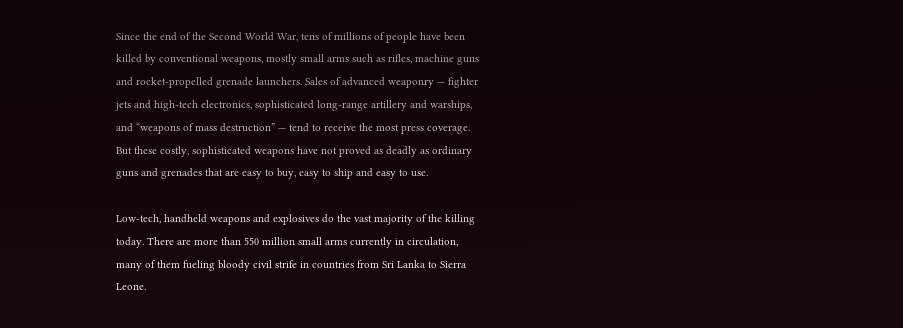Since the end of the Second World War, tens of millions of people have been killed by conventional weapons, mostly small arms such as rifles, machine guns and rocket-propelled grenade launchers. Sales of advanced weaponry — fighter jets and high-tech electronics, sophisticated long-range artillery and warships, and “weapons of mass destruction” — tend to receive the most press coverage. But these costly, sophisticated weapons have not proved as deadly as ordinary guns and grenades that are easy to buy, easy to ship and easy to use.

Low-tech, handheld weapons and explosives do the vast majority of the killing today. There are more than 550 million small arms currently in circulation, many of them fueling bloody civil strife in countries from Sri Lanka to Sierra Leone.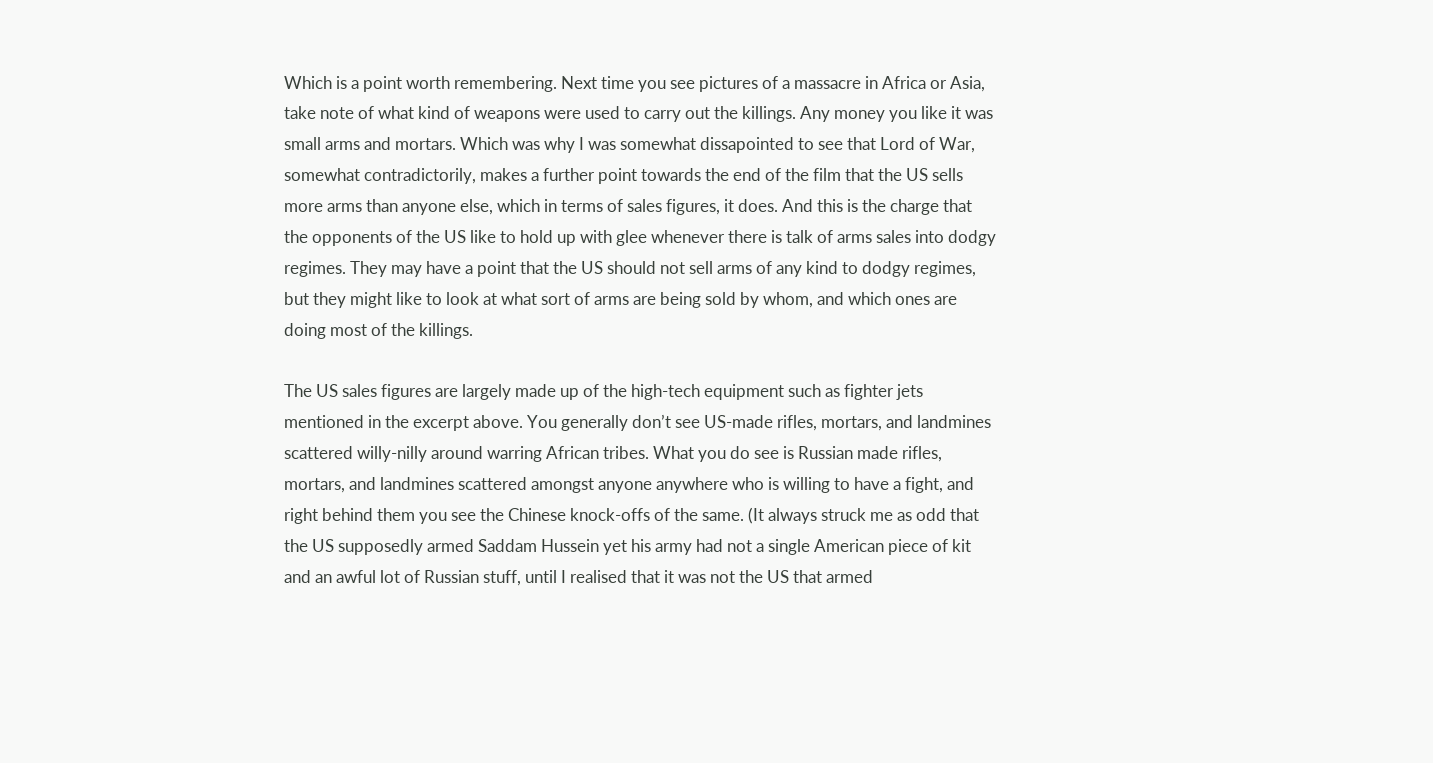Which is a point worth remembering. Next time you see pictures of a massacre in Africa or Asia, take note of what kind of weapons were used to carry out the killings. Any money you like it was small arms and mortars. Which was why I was somewhat dissapointed to see that Lord of War, somewhat contradictorily, makes a further point towards the end of the film that the US sells more arms than anyone else, which in terms of sales figures, it does. And this is the charge that the opponents of the US like to hold up with glee whenever there is talk of arms sales into dodgy regimes. They may have a point that the US should not sell arms of any kind to dodgy regimes, but they might like to look at what sort of arms are being sold by whom, and which ones are doing most of the killings.

The US sales figures are largely made up of the high-tech equipment such as fighter jets mentioned in the excerpt above. You generally don’t see US-made rifles, mortars, and landmines scattered willy-nilly around warring African tribes. What you do see is Russian made rifles, mortars, and landmines scattered amongst anyone anywhere who is willing to have a fight, and right behind them you see the Chinese knock-offs of the same. (It always struck me as odd that the US supposedly armed Saddam Hussein yet his army had not a single American piece of kit and an awful lot of Russian stuff, until I realised that it was not the US that armed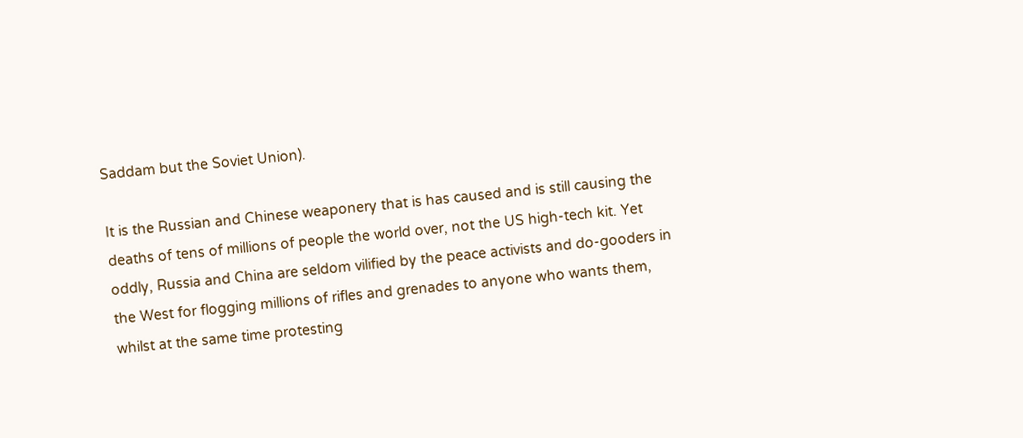Saddam but the Soviet Union).

It is the Russian and Chinese weaponery that is has caused and is still causing the deaths of tens of millions of people the world over, not the US high-tech kit. Yet oddly, Russia and China are seldom vilified by the peace activists and do-gooders in the West for flogging millions of rifles and grenades to anyone who wants them, whilst at the same time protesting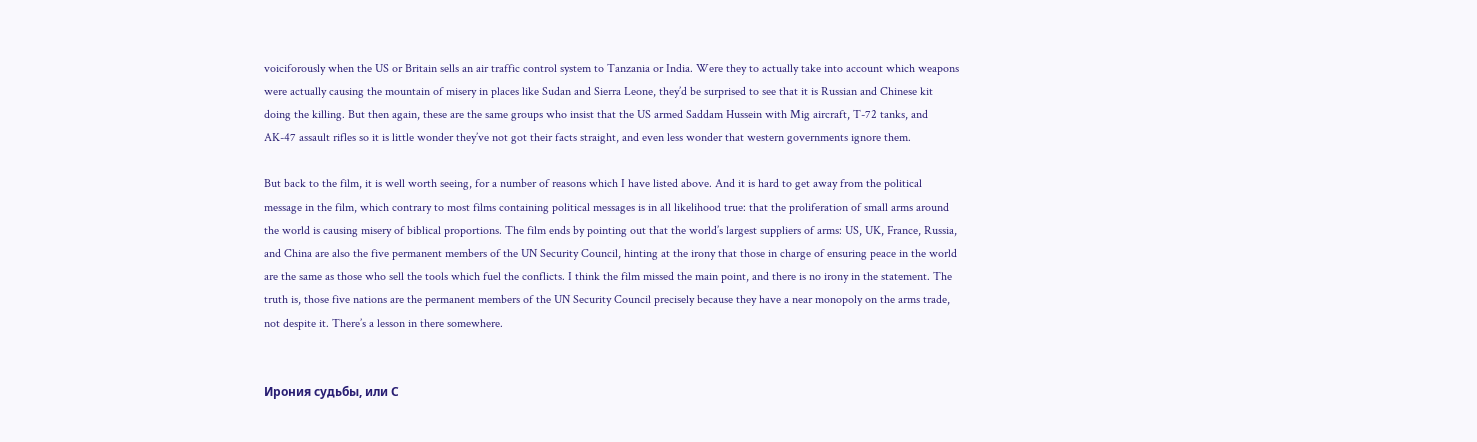voiciforously when the US or Britain sells an air traffic control system to Tanzania or India. Were they to actually take into account which weapons were actually causing the mountain of misery in places like Sudan and Sierra Leone, they’d be surprised to see that it is Russian and Chinese kit doing the killing. But then again, these are the same groups who insist that the US armed Saddam Hussein with Mig aircraft, T-72 tanks, and AK-47 assault rifles so it is little wonder they’ve not got their facts straight, and even less wonder that western governments ignore them.

But back to the film, it is well worth seeing, for a number of reasons which I have listed above. And it is hard to get away from the political message in the film, which contrary to most films containing political messages is in all likelihood true: that the proliferation of small arms around the world is causing misery of biblical proportions. The film ends by pointing out that the world’s largest suppliers of arms: US, UK, France, Russia, and China are also the five permanent members of the UN Security Council, hinting at the irony that those in charge of ensuring peace in the world are the same as those who sell the tools which fuel the conflicts. I think the film missed the main point, and there is no irony in the statement. The truth is, those five nations are the permanent members of the UN Security Council precisely because they have a near monopoly on the arms trade, not despite it. There’s a lesson in there somewhere.


Ирония судьбы, или С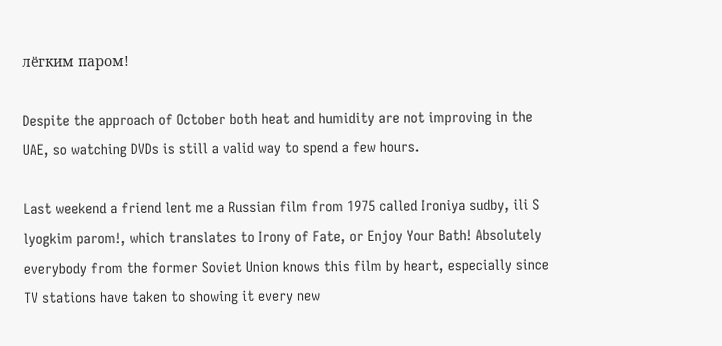лёгким паром!

Despite the approach of October both heat and humidity are not improving in the UAE, so watching DVDs is still a valid way to spend a few hours.

Last weekend a friend lent me a Russian film from 1975 called Ironiya sudby, ili S lyogkim parom!, which translates to Irony of Fate, or Enjoy Your Bath! Absolutely everybody from the former Soviet Union knows this film by heart, especially since TV stations have taken to showing it every new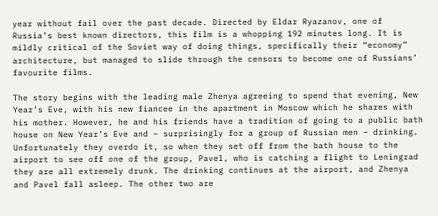year without fail over the past decade. Directed by Eldar Ryazanov, one of Russia’s best known directors, this film is a whopping 192 minutes long. It is mildly critical of the Soviet way of doing things, specifically their “economy” architecture, but managed to slide through the censors to become one of Russians’ favourite films.

The story begins with the leading male Zhenya agreeing to spend that evening, New Year’s Eve, with his new fiancee in the apartment in Moscow which he shares with his mother. However, he and his friends have a tradition of going to a public bath house on New Year’s Eve and – surprisingly for a group of Russian men – drinking. Unfortunately they overdo it, so when they set off from the bath house to the airport to see off one of the group, Pavel, who is catching a flight to Leningrad they are all extremely drunk. The drinking continues at the airport, and Zhenya and Pavel fall asleep. The other two are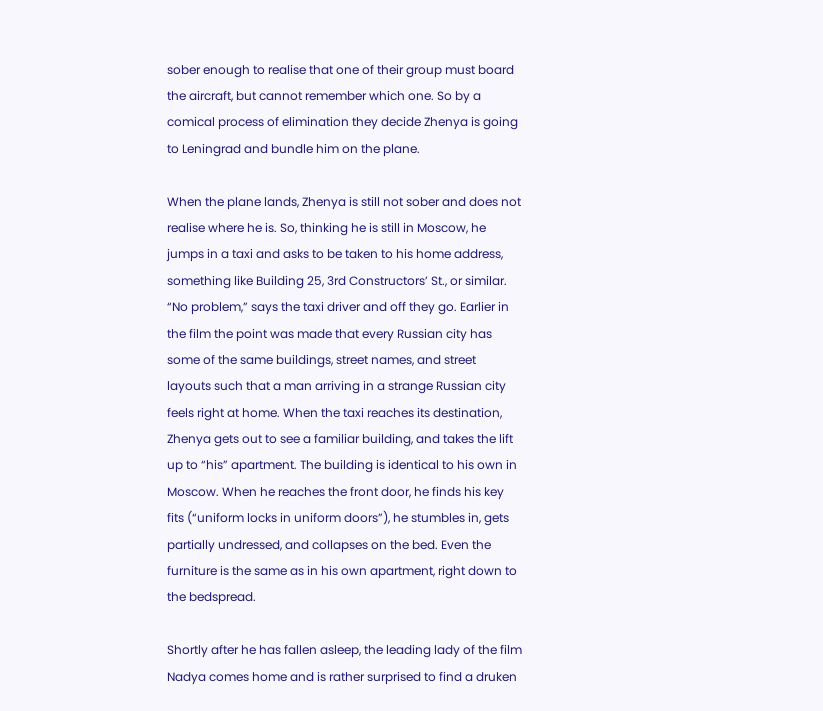sober enough to realise that one of their group must board the aircraft, but cannot remember which one. So by a comical process of elimination they decide Zhenya is going to Leningrad and bundle him on the plane.

When the plane lands, Zhenya is still not sober and does not realise where he is. So, thinking he is still in Moscow, he jumps in a taxi and asks to be taken to his home address, something like Building 25, 3rd Constructors’ St., or similar. “No problem,” says the taxi driver and off they go. Earlier in the film the point was made that every Russian city has some of the same buildings, street names, and street layouts such that a man arriving in a strange Russian city feels right at home. When the taxi reaches its destination, Zhenya gets out to see a familiar building, and takes the lift up to “his” apartment. The building is identical to his own in Moscow. When he reaches the front door, he finds his key fits (“uniform locks in uniform doors”), he stumbles in, gets partially undressed, and collapses on the bed. Even the furniture is the same as in his own apartment, right down to the bedspread.

Shortly after he has fallen asleep, the leading lady of the film Nadya comes home and is rather surprised to find a druken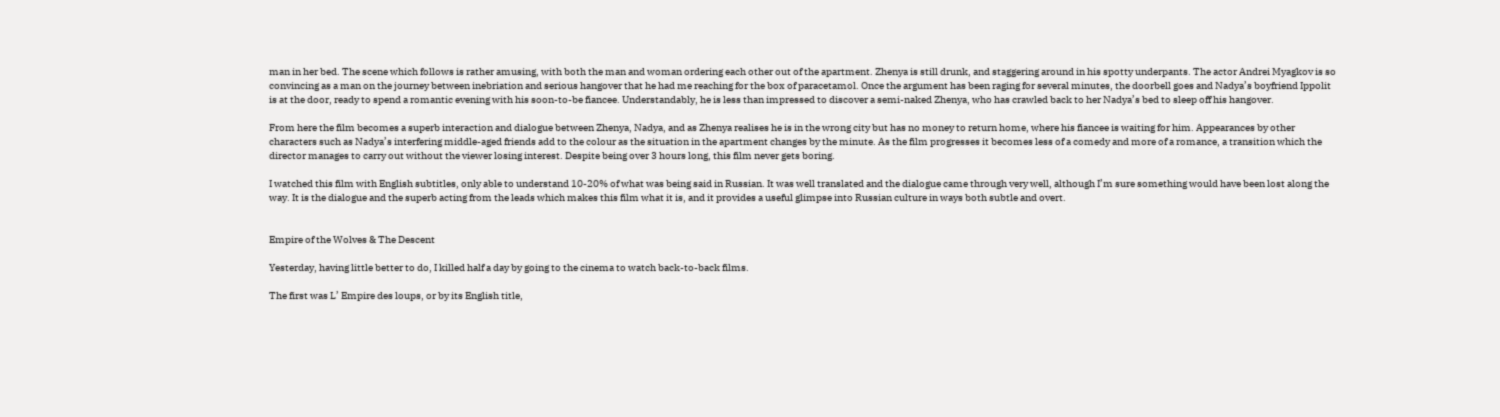man in her bed. The scene which follows is rather amusing, with both the man and woman ordering each other out of the apartment. Zhenya is still drunk, and staggering around in his spotty underpants. The actor Andrei Myagkov is so convincing as a man on the journey between inebriation and serious hangover that he had me reaching for the box of paracetamol. Once the argument has been raging for several minutes, the doorbell goes and Nadya’s boyfriend Ippolit is at the door, ready to spend a romantic evening with his soon-to-be fiancee. Understandably, he is less than impressed to discover a semi-naked Zhenya, who has crawled back to her Nadya’s bed to sleep off his hangover.

From here the film becomes a superb interaction and dialogue between Zhenya, Nadya, and as Zhenya realises he is in the wrong city but has no money to return home, where his fiancee is waiting for him. Appearances by other characters such as Nadya’s interfering middle-aged friends add to the colour as the situation in the apartment changes by the minute. As the film progresses it becomes less of a comedy and more of a romance, a transition which the director manages to carry out without the viewer losing interest. Despite being over 3 hours long, this film never gets boring.

I watched this film with English subtitles, only able to understand 10-20% of what was being said in Russian. It was well translated and the dialogue came through very well, although I’m sure something would have been lost along the way. It is the dialogue and the superb acting from the leads which makes this film what it is, and it provides a useful glimpse into Russian culture in ways both subtle and overt.


Empire of the Wolves & The Descent

Yesterday, having little better to do, I killed half a day by going to the cinema to watch back-to-back films.

The first was L’ Empire des loups, or by its English title,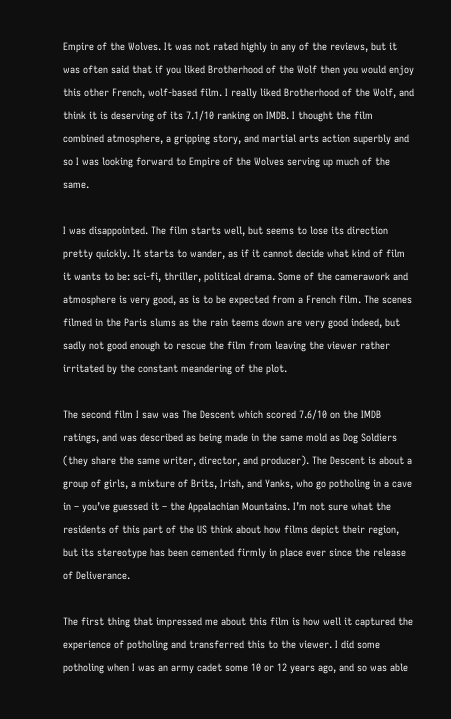Empire of the Wolves. It was not rated highly in any of the reviews, but it was often said that if you liked Brotherhood of the Wolf then you would enjoy this other French, wolf-based film. I really liked Brotherhood of the Wolf, and think it is deserving of its 7.1/10 ranking on IMDB. I thought the film combined atmosphere, a gripping story, and martial arts action superbly and so I was looking forward to Empire of the Wolves serving up much of the same.

I was disappointed. The film starts well, but seems to lose its direction pretty quickly. It starts to wander, as if it cannot decide what kind of film it wants to be: sci-fi, thriller, political drama. Some of the camerawork and atmosphere is very good, as is to be expected from a French film. The scenes filmed in the Paris slums as the rain teems down are very good indeed, but sadly not good enough to rescue the film from leaving the viewer rather irritated by the constant meandering of the plot.

The second film I saw was The Descent which scored 7.6/10 on the IMDB ratings, and was described as being made in the same mold as Dog Soldiers (they share the same writer, director, and producer). The Descent is about a group of girls, a mixture of Brits, Irish, and Yanks, who go potholing in a cave in – you’ve guessed it – the Appalachian Mountains. I’m not sure what the residents of this part of the US think about how films depict their region, but its stereotype has been cemented firmly in place ever since the release of Deliverance.

The first thing that impressed me about this film is how well it captured the experience of potholing and transferred this to the viewer. I did some potholing when I was an army cadet some 10 or 12 years ago, and so was able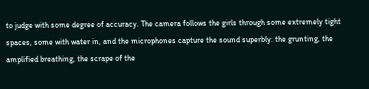to judge with some degree of accuracy. The camera follows the girls through some extremely tight spaces, some with water in, and the microphones capture the sound superbly: the grunting, the amplified breathing, the scrape of the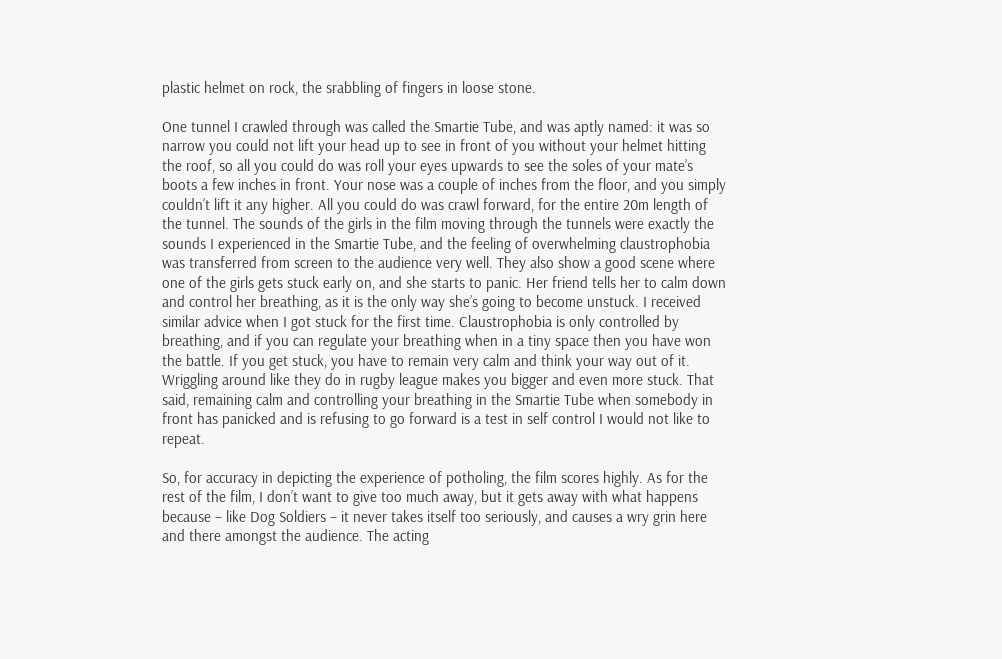plastic helmet on rock, the srabbling of fingers in loose stone.

One tunnel I crawled through was called the Smartie Tube, and was aptly named: it was so narrow you could not lift your head up to see in front of you without your helmet hitting the roof, so all you could do was roll your eyes upwards to see the soles of your mate’s boots a few inches in front. Your nose was a couple of inches from the floor, and you simply couldn’t lift it any higher. All you could do was crawl forward, for the entire 20m length of the tunnel. The sounds of the girls in the film moving through the tunnels were exactly the sounds I experienced in the Smartie Tube, and the feeling of overwhelming claustrophobia was transferred from screen to the audience very well. They also show a good scene where one of the girls gets stuck early on, and she starts to panic. Her friend tells her to calm down and control her breathing, as it is the only way she’s going to become unstuck. I received similar advice when I got stuck for the first time. Claustrophobia is only controlled by breathing, and if you can regulate your breathing when in a tiny space then you have won the battle. If you get stuck, you have to remain very calm and think your way out of it. Wriggling around like they do in rugby league makes you bigger and even more stuck. That said, remaining calm and controlling your breathing in the Smartie Tube when somebody in front has panicked and is refusing to go forward is a test in self control I would not like to repeat.

So, for accuracy in depicting the experience of potholing, the film scores highly. As for the rest of the film, I don’t want to give too much away, but it gets away with what happens because – like Dog Soldiers – it never takes itself too seriously, and causes a wry grin here and there amongst the audience. The acting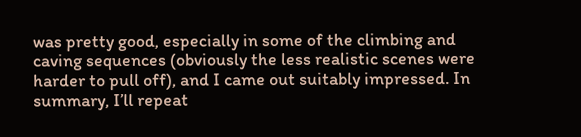was pretty good, especially in some of the climbing and caving sequences (obviously the less realistic scenes were harder to pull off), and I came out suitably impressed. In summary, I’ll repeat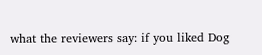what the reviewers say: if you liked Dog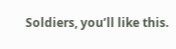Soldiers, you’ll like this.